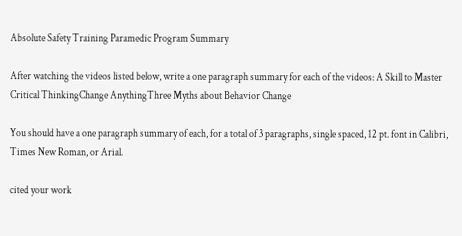Absolute Safety Training Paramedic Program Summary

After watching the videos listed below, write a one paragraph summary for each of the videos: A Skill to Master Critical ThinkingChange AnythingThree Myths about Behavior Change

You should have a one paragraph summary of each, for a total of 3 paragraphs, single spaced, 12 pt. font in Calibri, Times New Roman, or Arial.

cited your work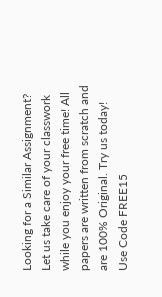Looking for a Similar Assignment? Let us take care of your classwork while you enjoy your free time! All papers are written from scratch and are 100% Original. Try us today! Use Code FREE15